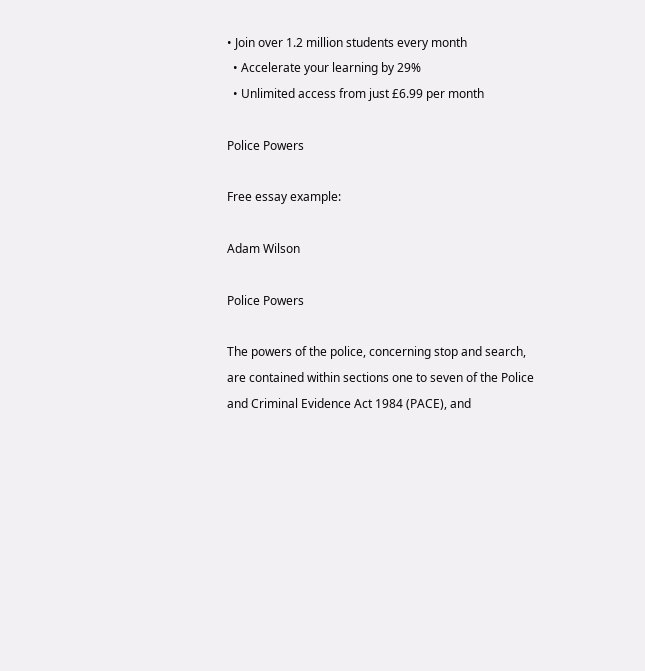• Join over 1.2 million students every month
  • Accelerate your learning by 29%
  • Unlimited access from just £6.99 per month

Police Powers

Free essay example:

Adam Wilson

Police Powers

The powers of the police, concerning stop and search, are contained within sections one to seven of the Police and Criminal Evidence Act 1984 (PACE), and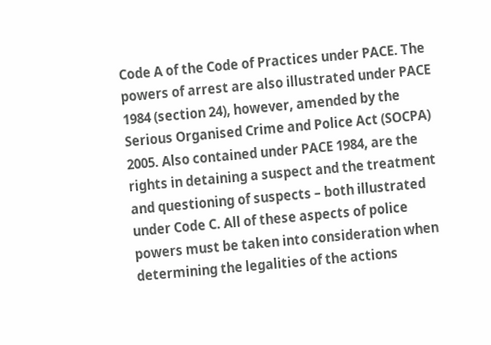Code A of the Code of Practices under PACE. The powers of arrest are also illustrated under PACE 1984 (section 24), however, amended by the Serious Organised Crime and Police Act (SOCPA) 2005. Also contained under PACE 1984, are the rights in detaining a suspect and the treatment and questioning of suspects – both illustrated under Code C. All of these aspects of police powers must be taken into consideration when determining the legalities of the actions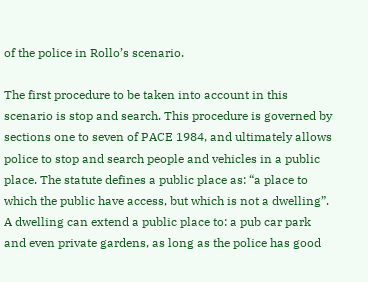of the police in Rollo’s scenario.

The first procedure to be taken into account in this scenario is stop and search. This procedure is governed by sections one to seven of PACE 1984, and ultimately allows police to stop and search people and vehicles in a public place. The statute defines a public place as: “a place to which the public have access, but which is not a dwelling”. A dwelling can extend a public place to: a pub car park and even private gardens, as long as the police has good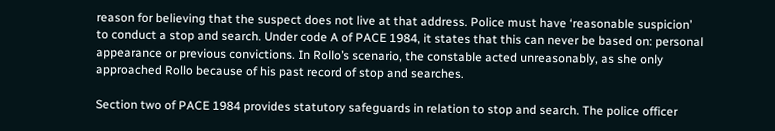reason for believing that the suspect does not live at that address. Police must have ‘reasonable suspicion’ to conduct a stop and search. Under code A of PACE 1984, it states that this can never be based on: personal appearance or previous convictions. In Rollo’s scenario, the constable acted unreasonably, as she only approached Rollo because of his past record of stop and searches.

Section two of PACE 1984 provides statutory safeguards in relation to stop and search. The police officer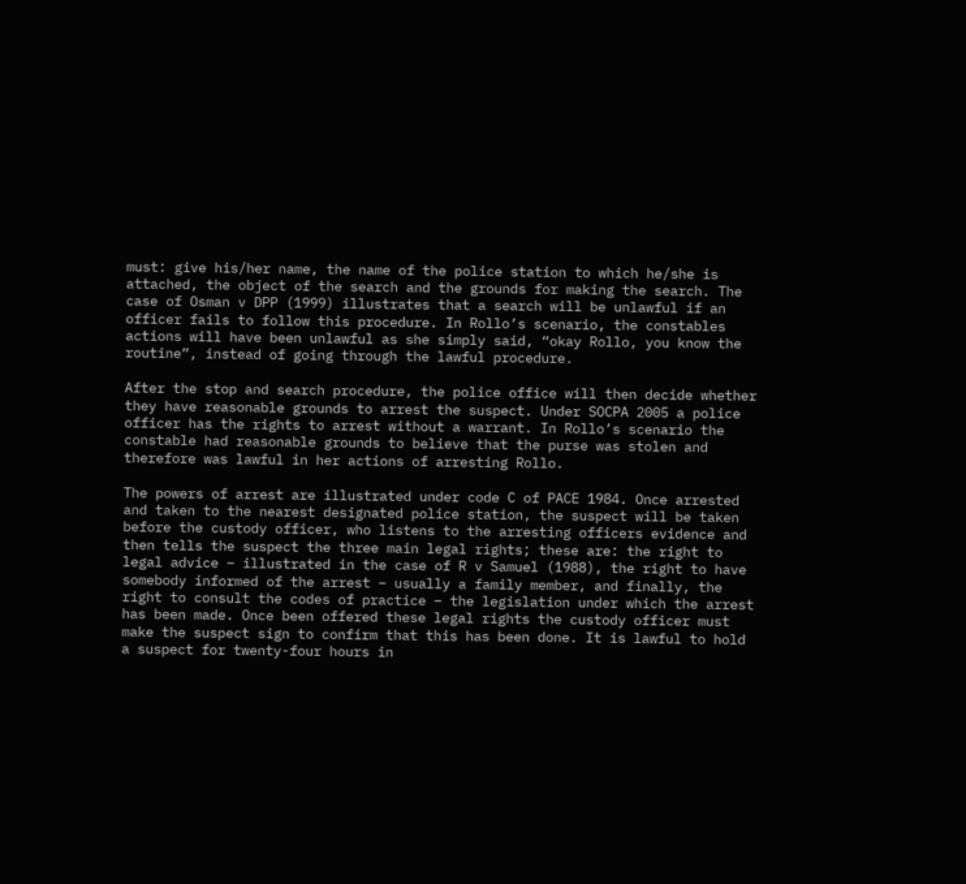must: give his/her name, the name of the police station to which he/she is attached, the object of the search and the grounds for making the search. The case of Osman v DPP (1999) illustrates that a search will be unlawful if an officer fails to follow this procedure. In Rollo’s scenario, the constables actions will have been unlawful as she simply said, “okay Rollo, you know the routine”, instead of going through the lawful procedure.

After the stop and search procedure, the police office will then decide whether they have reasonable grounds to arrest the suspect. Under SOCPA 2005 a police officer has the rights to arrest without a warrant. In Rollo’s scenario the constable had reasonable grounds to believe that the purse was stolen and therefore was lawful in her actions of arresting Rollo.

The powers of arrest are illustrated under code C of PACE 1984. Once arrested and taken to the nearest designated police station, the suspect will be taken before the custody officer, who listens to the arresting officers evidence and then tells the suspect the three main legal rights; these are: the right to legal advice – illustrated in the case of R v Samuel (1988), the right to have somebody informed of the arrest – usually a family member, and finally, the right to consult the codes of practice – the legislation under which the arrest has been made. Once been offered these legal rights the custody officer must make the suspect sign to confirm that this has been done. It is lawful to hold a suspect for twenty-four hours in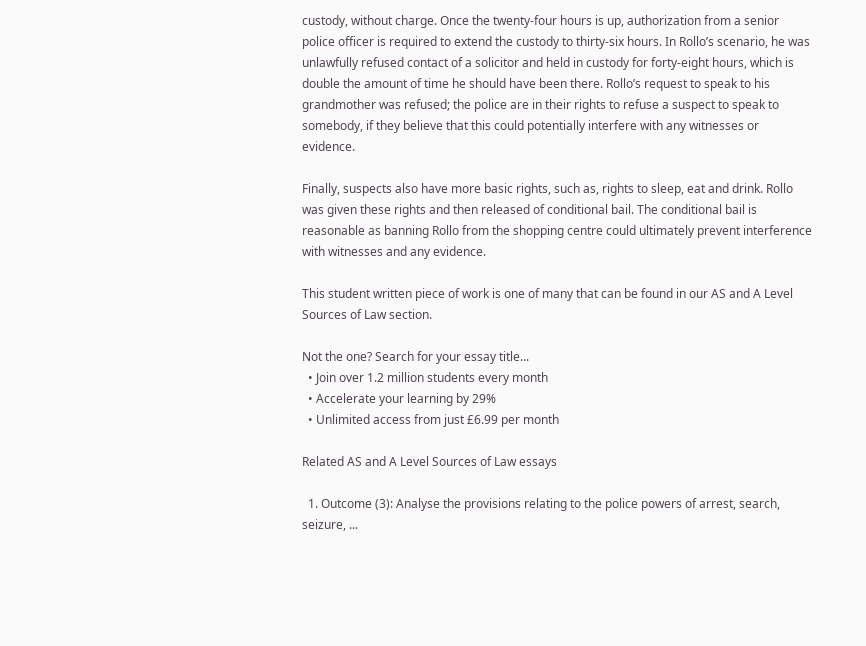custody, without charge. Once the twenty-four hours is up, authorization from a senior police officer is required to extend the custody to thirty-six hours. In Rollo’s scenario, he was unlawfully refused contact of a solicitor and held in custody for forty-eight hours, which is double the amount of time he should have been there. Rollo’s request to speak to his grandmother was refused; the police are in their rights to refuse a suspect to speak to somebody, if they believe that this could potentially interfere with any witnesses or evidence.

Finally, suspects also have more basic rights, such as, rights to sleep, eat and drink. Rollo was given these rights and then released of conditional bail. The conditional bail is reasonable as banning Rollo from the shopping centre could ultimately prevent interference with witnesses and any evidence.

This student written piece of work is one of many that can be found in our AS and A Level Sources of Law section.

Not the one? Search for your essay title...
  • Join over 1.2 million students every month
  • Accelerate your learning by 29%
  • Unlimited access from just £6.99 per month

Related AS and A Level Sources of Law essays

  1. Outcome (3): Analyse the provisions relating to the police powers of arrest, search, seizure, ...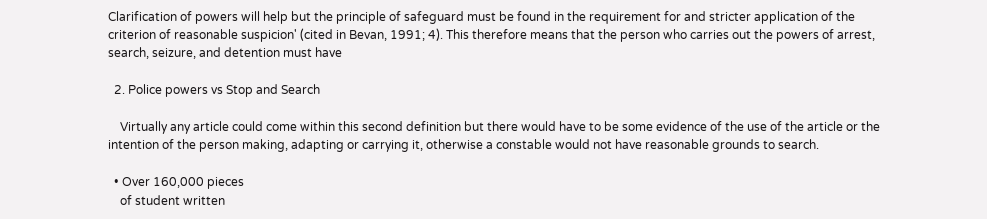Clarification of powers will help but the principle of safeguard must be found in the requirement for and stricter application of the criterion of reasonable suspicion' (cited in Bevan, 1991; 4). This therefore means that the person who carries out the powers of arrest, search, seizure, and detention must have

  2. Police powers vs Stop and Search

    Virtually any article could come within this second definition but there would have to be some evidence of the use of the article or the intention of the person making, adapting or carrying it, otherwise a constable would not have reasonable grounds to search.

  • Over 160,000 pieces
    of student written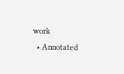work
  • Annotated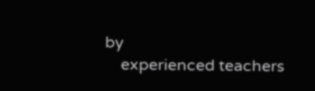by
    experienced teachers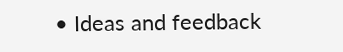• Ideas and feedback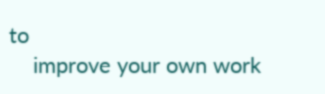to
    improve your own work